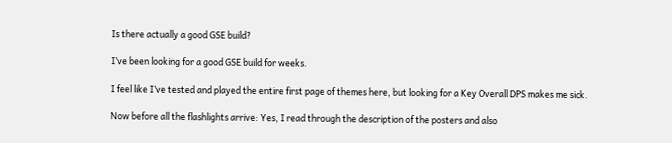Is there actually a good GSE build?

I’ve been looking for a good GSE build for weeks.

I feel like I’ve tested and played the entire first page of themes here, but looking for a Key Overall DPS makes me sick.

Now before all the flashlights arrive: Yes, I read through the description of the posters and also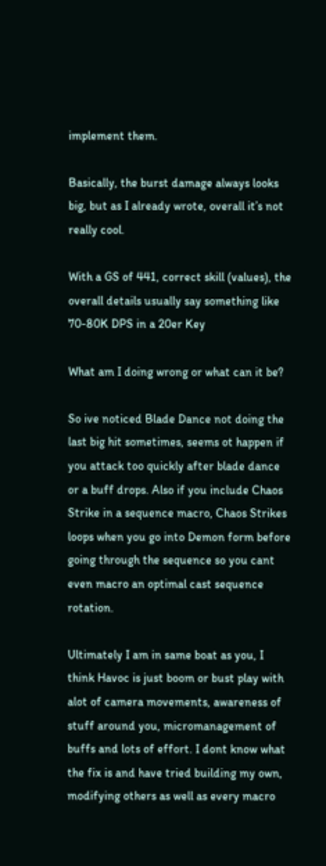implement them.

Basically, the burst damage always looks big, but as I already wrote, overall it’s not really cool.

With a GS of 441, correct skill (values), the overall details usually say something like 70-80K DPS in a 20er Key

What am I doing wrong or what can it be?

So ive noticed Blade Dance not doing the last big hit sometimes, seems ot happen if you attack too quickly after blade dance or a buff drops. Also if you include Chaos Strike in a sequence macro, Chaos Strikes loops when you go into Demon form before going through the sequence so you cant even macro an optimal cast sequence rotation.

Ultimately I am in same boat as you, I think Havoc is just boom or bust play with alot of camera movements, awareness of stuff around you, micromanagement of buffs and lots of effort. I dont know what the fix is and have tried building my own, modifying others as well as every macro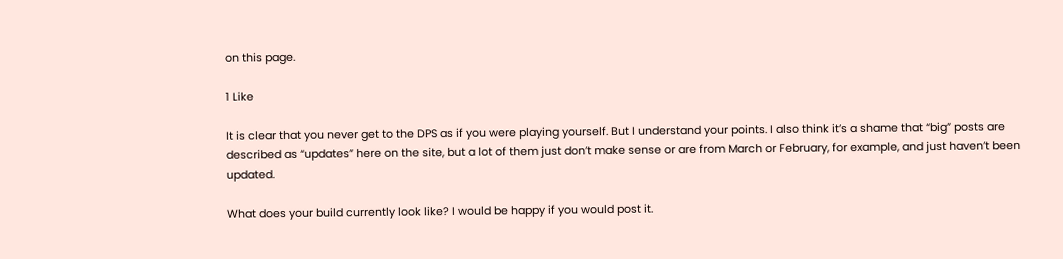on this page.

1 Like

It is clear that you never get to the DPS as if you were playing yourself. But I understand your points. I also think it’s a shame that “big” posts are described as “updates” here on the site, but a lot of them just don’t make sense or are from March or February, for example, and just haven’t been updated.

What does your build currently look like? I would be happy if you would post it.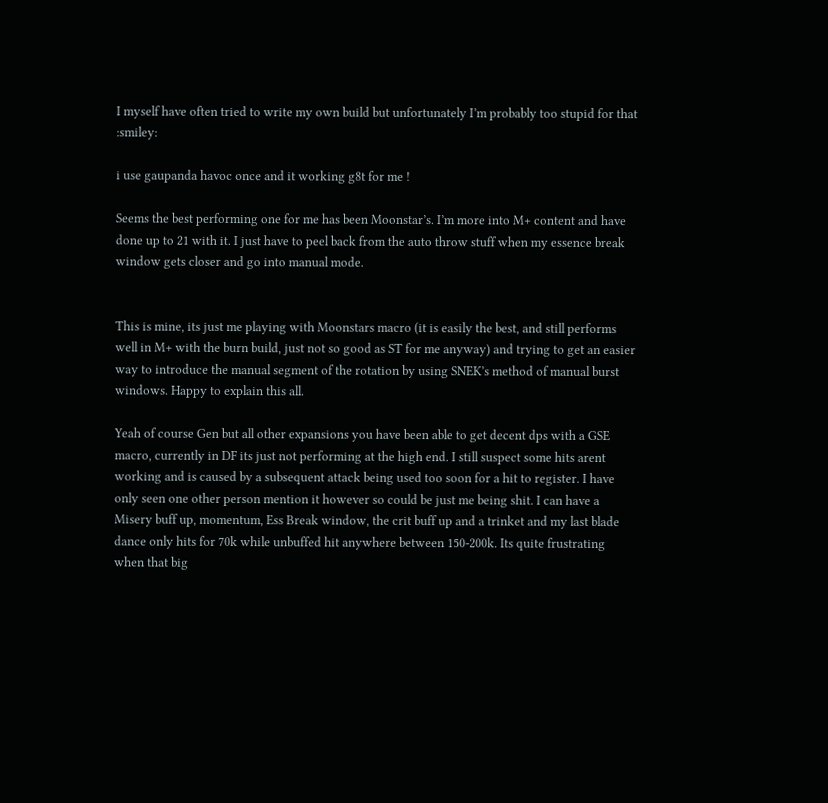I myself have often tried to write my own build but unfortunately I’m probably too stupid for that :smiley:

i use gaupanda havoc once and it working g8t for me !

Seems the best performing one for me has been Moonstar’s. I’m more into M+ content and have done up to 21 with it. I just have to peel back from the auto throw stuff when my essence break window gets closer and go into manual mode.


This is mine, its just me playing with Moonstars macro (it is easily the best, and still performs well in M+ with the burn build, just not so good as ST for me anyway) and trying to get an easier way to introduce the manual segment of the rotation by using SNEK’s method of manual burst windows. Happy to explain this all.

Yeah of course Gen but all other expansions you have been able to get decent dps with a GSE macro, currently in DF its just not performing at the high end. I still suspect some hits arent working and is caused by a subsequent attack being used too soon for a hit to register. I have only seen one other person mention it however so could be just me being shit. I can have a Misery buff up, momentum, Ess Break window, the crit buff up and a trinket and my last blade dance only hits for 70k while unbuffed hit anywhere between 150-200k. Its quite frustrating when that big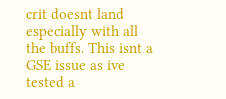crit doesnt land especially with all the buffs. This isnt a GSE issue as ive tested a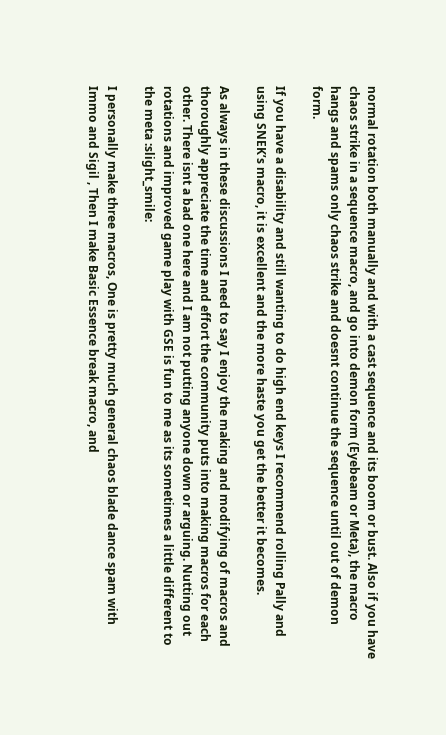normal rotation both manually and with a cast sequence and its boom or bust. Also if you have chaos strike in a sequence macro, and go into demon form (Eyebeam or Meta), the macro hangs and spams only chaos strike and doesnt continue the sequence until out of demon form.

If you have a disability and still wanting to do high end keys I recommend rolling Pally and using SNEK’s macro, it is excellent and the more haste you get the better it becomes.

As always in these discussions I need to say I enjoy the making and modifying of macros and thoroughly appreciate the time and effort the community puts into making macros for each other. There isnt a bad one here and I am not putting anyone down or arguing. Nutting out rotations and improved game play with GSE is fun to me as its sometimes a little different to the meta :slight_smile:

I personally make three macros, One is pretty much general chaos blade dance spam with Immo and Sigil , Then I make Basic Essence break macro, and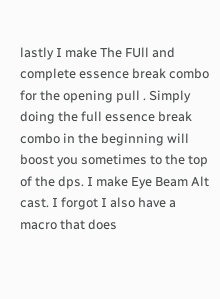lastly I make The FUll and complete essence break combo for the opening pull . Simply doing the full essence break combo in the beginning will boost you sometimes to the top of the dps. I make Eye Beam Alt cast. I forgot I also have a macro that does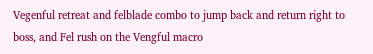Vegenful retreat and felblade combo to jump back and return right to boss, and Fel rush on the Vengful macro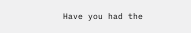Have you had the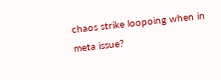chaos strike loopoing when in meta issue?